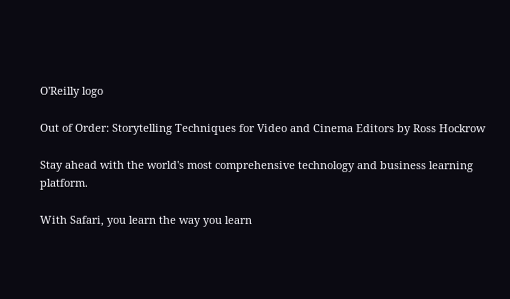O'Reilly logo

Out of Order: Storytelling Techniques for Video and Cinema Editors by Ross Hockrow

Stay ahead with the world's most comprehensive technology and business learning platform.

With Safari, you learn the way you learn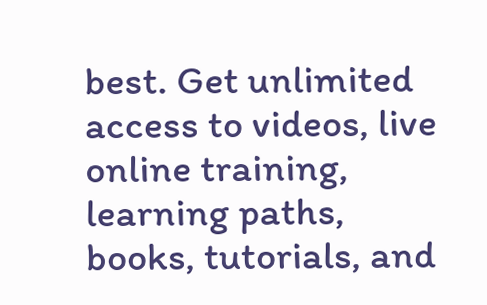best. Get unlimited access to videos, live online training, learning paths, books, tutorials, and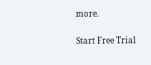more.

Start Free Trial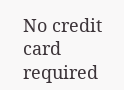No credit card required